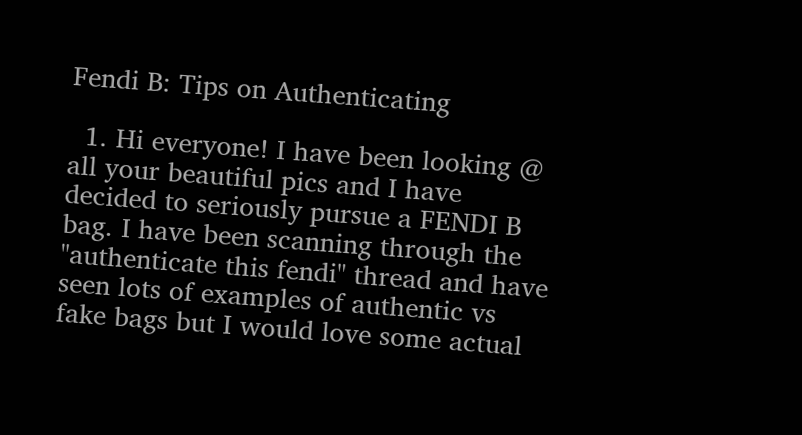Fendi B: Tips on Authenticating

  1. Hi everyone! I have been looking @ all your beautiful pics and I have decided to seriously pursue a FENDI B bag. I have been scanning through the "authenticate this fendi" thread and have seen lots of examples of authentic vs fake bags but I would love some actual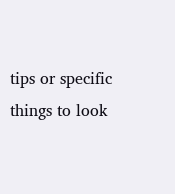tips or specific things to look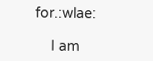for.:wlae:

    I am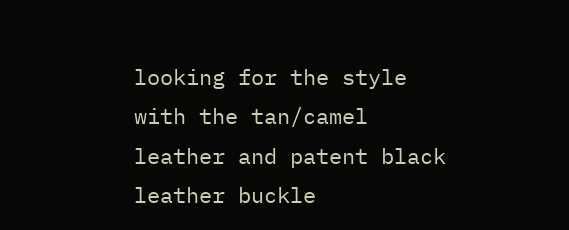looking for the style with the tan/camel leather and patent black leather buckle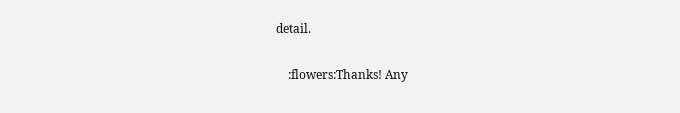detail.

    :flowers:Thanks! Any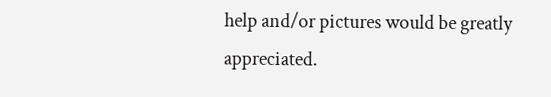help and/or pictures would be greatly appreciated.